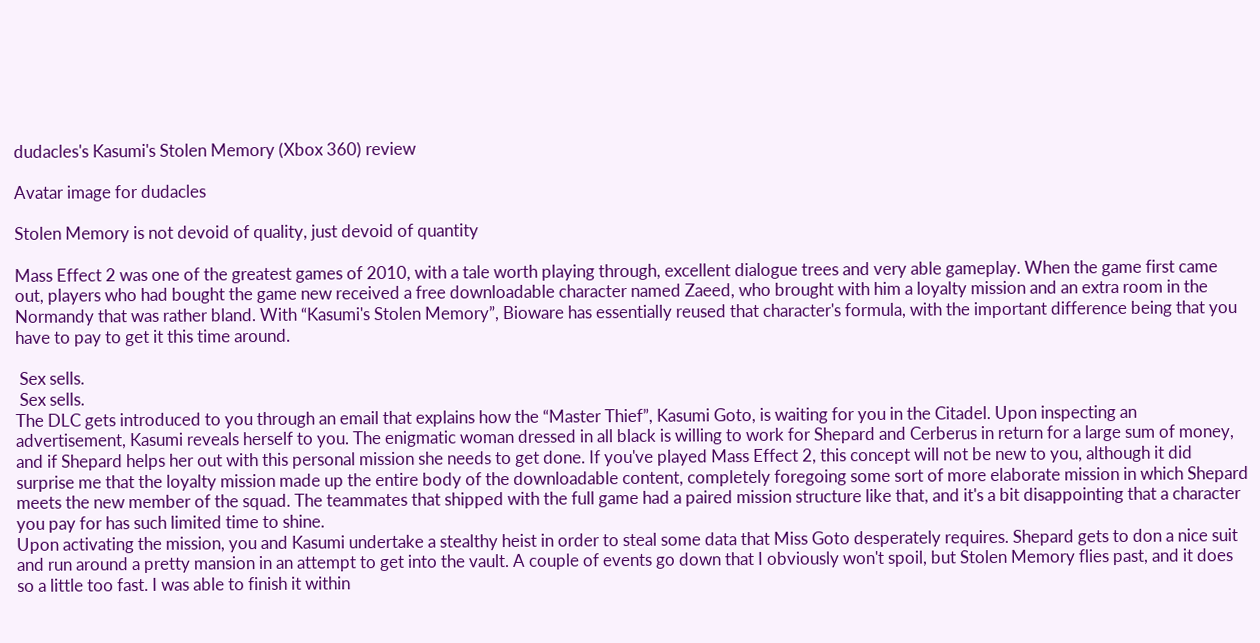dudacles's Kasumi's Stolen Memory (Xbox 360) review

Avatar image for dudacles

Stolen Memory is not devoid of quality, just devoid of quantity

Mass Effect 2 was one of the greatest games of 2010, with a tale worth playing through, excellent dialogue trees and very able gameplay. When the game first came out, players who had bought the game new received a free downloadable character named Zaeed, who brought with him a loyalty mission and an extra room in the Normandy that was rather bland. With “Kasumi's Stolen Memory”, Bioware has essentially reused that character's formula, with the important difference being that you have to pay to get it this time around.

 Sex sells.
 Sex sells.
The DLC gets introduced to you through an email that explains how the “Master Thief”, Kasumi Goto, is waiting for you in the Citadel. Upon inspecting an advertisement, Kasumi reveals herself to you. The enigmatic woman dressed in all black is willing to work for Shepard and Cerberus in return for a large sum of money, and if Shepard helps her out with this personal mission she needs to get done. If you've played Mass Effect 2, this concept will not be new to you, although it did surprise me that the loyalty mission made up the entire body of the downloadable content, completely foregoing some sort of more elaborate mission in which Shepard meets the new member of the squad. The teammates that shipped with the full game had a paired mission structure like that, and it's a bit disappointing that a character you pay for has such limited time to shine.
Upon activating the mission, you and Kasumi undertake a stealthy heist in order to steal some data that Miss Goto desperately requires. Shepard gets to don a nice suit and run around a pretty mansion in an attempt to get into the vault. A couple of events go down that I obviously won't spoil, but Stolen Memory flies past, and it does so a little too fast. I was able to finish it within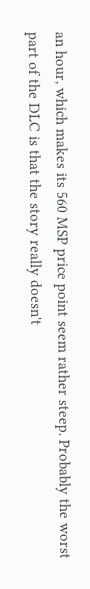an hour, which makes its 560 MSP price point seem rather steep. Probably the worst part of the DLC is that the story really doesn't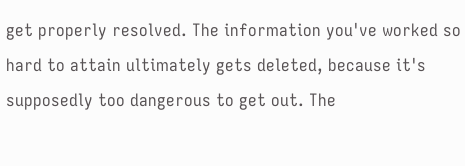get properly resolved. The information you've worked so hard to attain ultimately gets deleted, because it's supposedly too dangerous to get out. The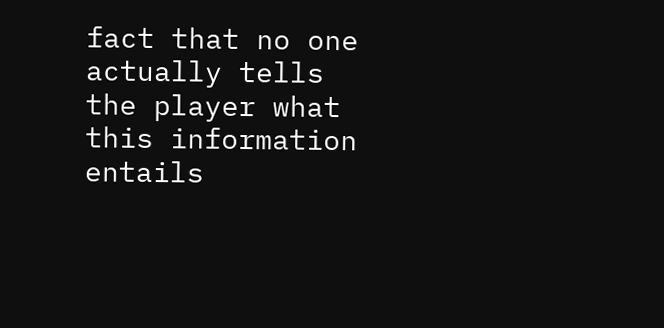fact that no one actually tells the player what this information entails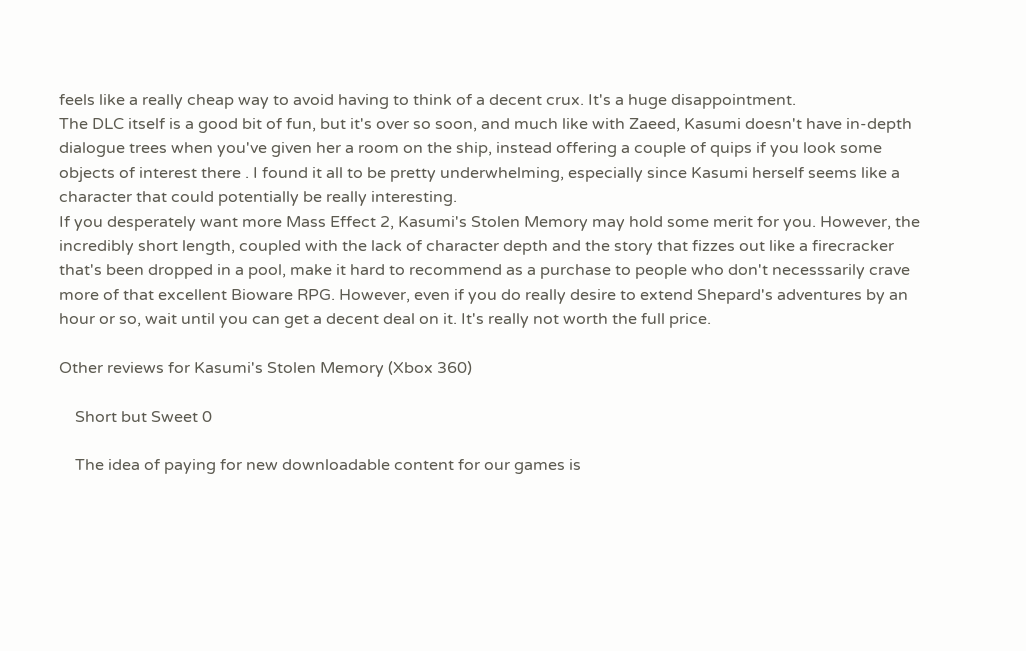feels like a really cheap way to avoid having to think of a decent crux. It's a huge disappointment.
The DLC itself is a good bit of fun, but it's over so soon, and much like with Zaeed, Kasumi doesn't have in-depth dialogue trees when you've given her a room on the ship, instead offering a couple of quips if you look some objects of interest there . I found it all to be pretty underwhelming, especially since Kasumi herself seems like a character that could potentially be really interesting.
If you desperately want more Mass Effect 2, Kasumi's Stolen Memory may hold some merit for you. However, the incredibly short length, coupled with the lack of character depth and the story that fizzes out like a firecracker that's been dropped in a pool, make it hard to recommend as a purchase to people who don't necesssarily crave more of that excellent Bioware RPG. However, even if you do really desire to extend Shepard's adventures by an hour or so, wait until you can get a decent deal on it. It's really not worth the full price.

Other reviews for Kasumi's Stolen Memory (Xbox 360)

    Short but Sweet 0

    The idea of paying for new downloadable content for our games is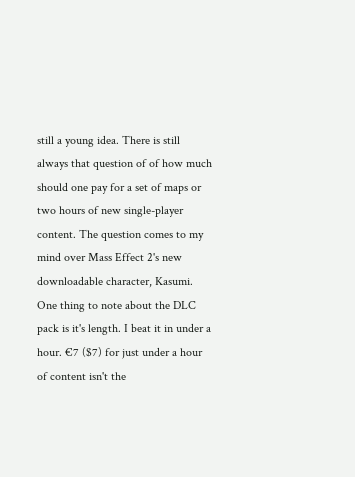still a young idea. There is still always that question of of how much should one pay for a set of maps or two hours of new single-player content. The question comes to my mind over Mass Effect 2's new downloadable character, Kasumi.  One thing to note about the DLC pack is it's length. I beat it in under a hour. €7 ($7) for just under a hour of content isn't the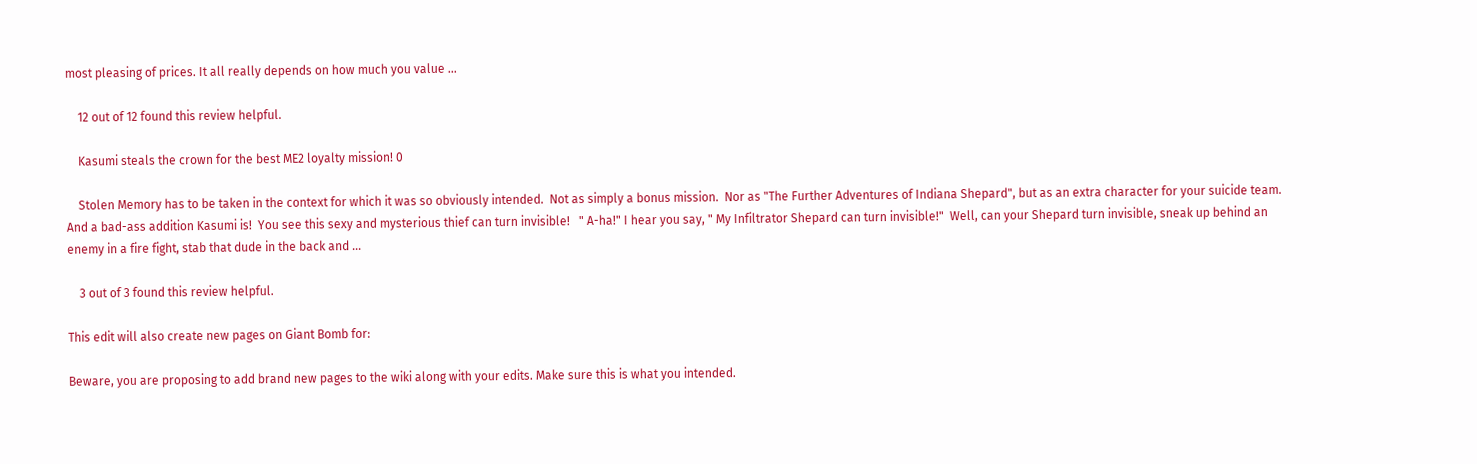most pleasing of prices. It all really depends on how much you value ...

    12 out of 12 found this review helpful.

    Kasumi steals the crown for the best ME2 loyalty mission! 0

    Stolen Memory has to be taken in the context for which it was so obviously intended.  Not as simply a bonus mission.  Nor as "The Further Adventures of Indiana Shepard", but as an extra character for your suicide team.  And a bad-ass addition Kasumi is!  You see this sexy and mysterious thief can turn invisible!   " A-ha!" I hear you say, " My Infiltrator Shepard can turn invisible!"  Well, can your Shepard turn invisible, sneak up behind an enemy in a fire fight, stab that dude in the back and ...

    3 out of 3 found this review helpful.

This edit will also create new pages on Giant Bomb for:

Beware, you are proposing to add brand new pages to the wiki along with your edits. Make sure this is what you intended.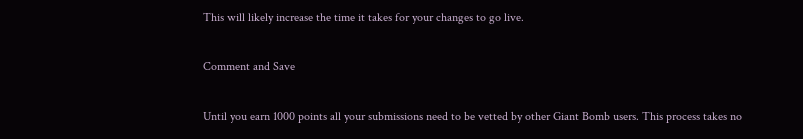This will likely increase the time it takes for your changes to go live.

Comment and Save

Until you earn 1000 points all your submissions need to be vetted by other Giant Bomb users. This process takes no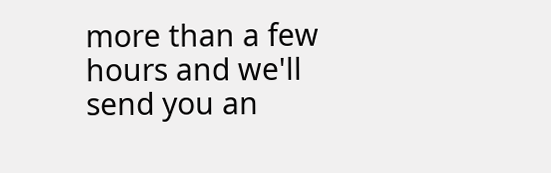more than a few hours and we'll send you an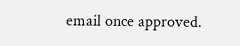email once approved.